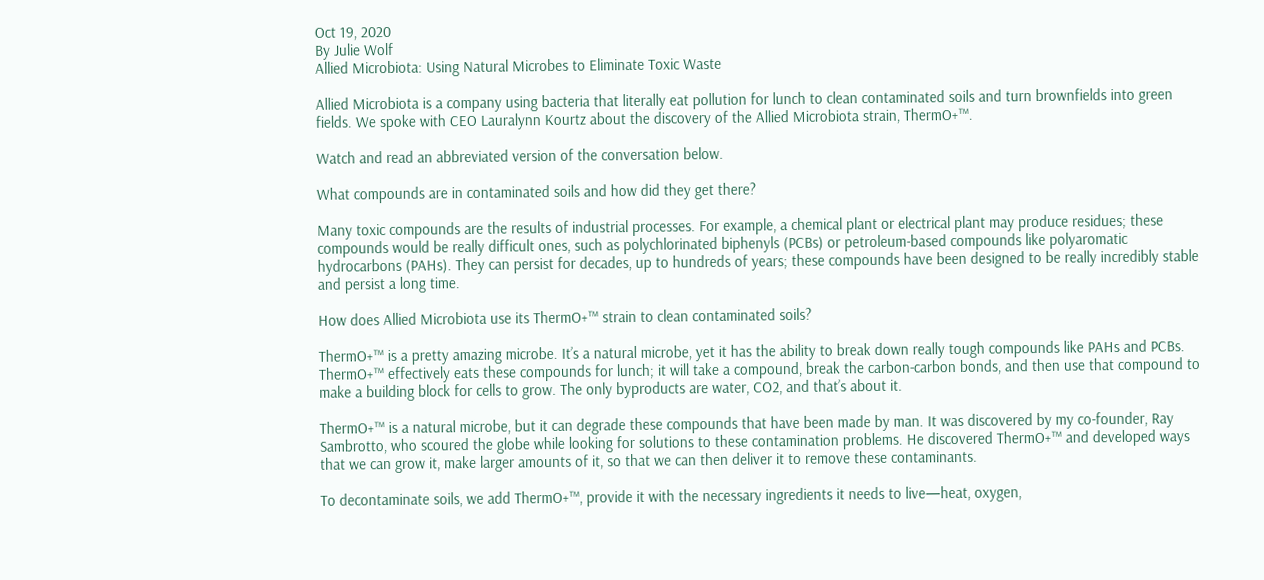Oct 19, 2020
By Julie Wolf
Allied Microbiota: Using Natural Microbes to Eliminate Toxic Waste

Allied Microbiota is a company using bacteria that literally eat pollution for lunch to clean contaminated soils and turn brownfields into green fields. We spoke with CEO Lauralynn Kourtz about the discovery of the Allied Microbiota strain, ThermO+™.

Watch and read an abbreviated version of the conversation below.

What compounds are in contaminated soils and how did they get there?

Many toxic compounds are the results of industrial processes. For example, a chemical plant or electrical plant may produce residues; these compounds would be really difficult ones, such as polychlorinated biphenyls (PCBs) or petroleum-based compounds like polyaromatic hydrocarbons (PAHs). They can persist for decades, up to hundreds of years; these compounds have been designed to be really incredibly stable and persist a long time.

How does Allied Microbiota use its ThermO+™ strain to clean contaminated soils?

ThermO+™ is a pretty amazing microbe. It’s a natural microbe, yet it has the ability to break down really tough compounds like PAHs and PCBs. ThermO+™ effectively eats these compounds for lunch; it will take a compound, break the carbon-carbon bonds, and then use that compound to make a building block for cells to grow. The only byproducts are water, CO2, and that’s about it.

ThermO+™ is a natural microbe, but it can degrade these compounds that have been made by man. It was discovered by my co-founder, Ray Sambrotto, who scoured the globe while looking for solutions to these contamination problems. He discovered ThermO+™ and developed ways that we can grow it, make larger amounts of it, so that we can then deliver it to remove these contaminants.

To decontaminate soils, we add ThermO+™, provide it with the necessary ingredients it needs to live—heat, oxygen,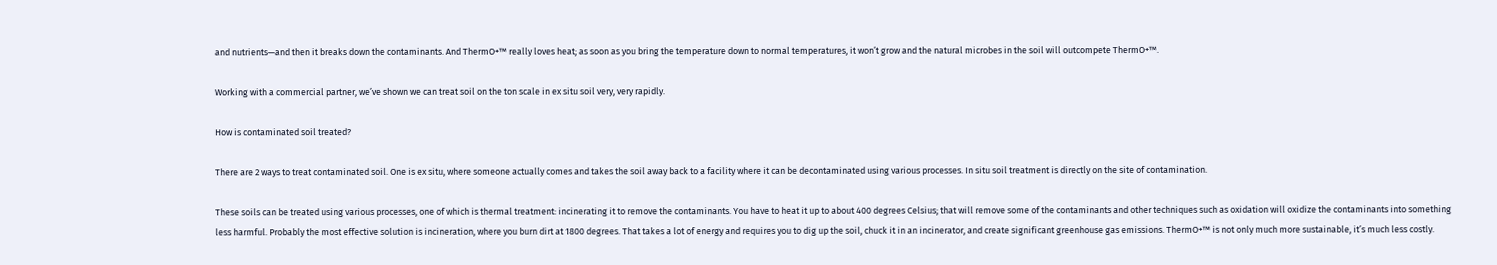and nutrients—and then it breaks down the contaminants. And ThermO+™ really loves heat; as soon as you bring the temperature down to normal temperatures, it won’t grow and the natural microbes in the soil will outcompete ThermO+™.

Working with a commercial partner, we’ve shown we can treat soil on the ton scale in ex situ soil very, very rapidly.

How is contaminated soil treated?

There are 2 ways to treat contaminated soil. One is ex situ, where someone actually comes and takes the soil away back to a facility where it can be decontaminated using various processes. In situ soil treatment is directly on the site of contamination.

These soils can be treated using various processes, one of which is thermal treatment: incinerating it to remove the contaminants. You have to heat it up to about 400 degrees Celsius; that will remove some of the contaminants and other techniques such as oxidation will oxidize the contaminants into something less harmful. Probably the most effective solution is incineration, where you burn dirt at 1800 degrees. That takes a lot of energy and requires you to dig up the soil, chuck it in an incinerator, and create significant greenhouse gas emissions. ThermO+™ is not only much more sustainable, it’s much less costly.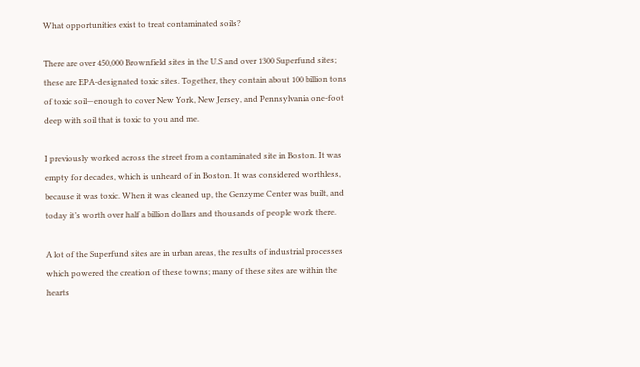What opportunities exist to treat contaminated soils?

There are over 450,000 Brownfield sites in the U.S and over 1300 Superfund sites; these are EPA-designated toxic sites. Together, they contain about 100 billion tons of toxic soil—enough to cover New York, New Jersey, and Pennsylvania one-foot deep with soil that is toxic to you and me.

I previously worked across the street from a contaminated site in Boston. It was empty for decades, which is unheard of in Boston. It was considered worthless, because it was toxic. When it was cleaned up, the Genzyme Center was built, and today it’s worth over half a billion dollars and thousands of people work there.

A lot of the Superfund sites are in urban areas, the results of industrial processes which powered the creation of these towns; many of these sites are within the hearts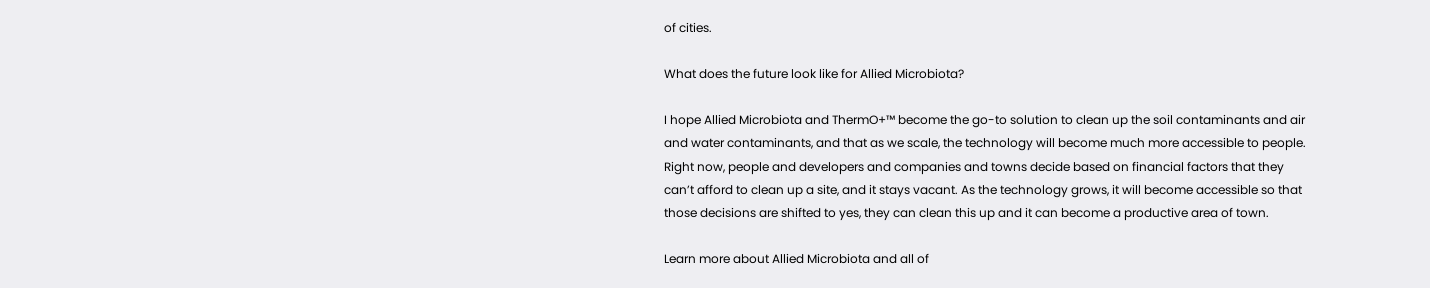of cities.

What does the future look like for Allied Microbiota?

I hope Allied Microbiota and ThermO+™ become the go-to solution to clean up the soil contaminants and air and water contaminants, and that as we scale, the technology will become much more accessible to people. Right now, people and developers and companies and towns decide based on financial factors that they can’t afford to clean up a site, and it stays vacant. As the technology grows, it will become accessible so that those decisions are shifted to yes, they can clean this up and it can become a productive area of town.

Learn more about Allied Microbiota and all of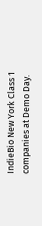IndieBio New York Class 1 companies at Demo Day.